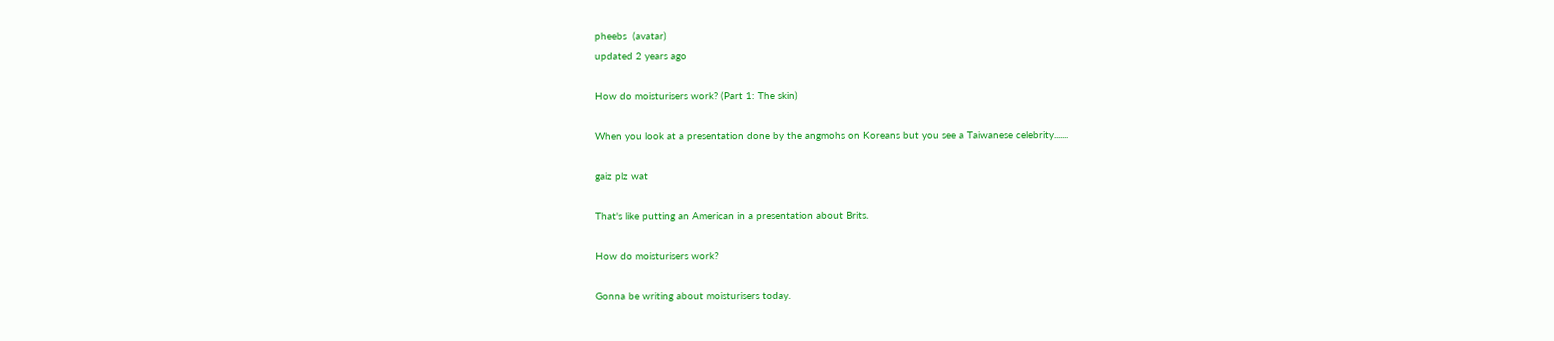pheebs  (avatar)
updated 2 years ago

How do moisturisers work? (Part 1: The skin)

When you look at a presentation done by the angmohs on Koreans but you see a Taiwanese celebrity.......

gaiz plz wat

That's like putting an American in a presentation about Brits.

How do moisturisers work?

Gonna be writing about moisturisers today.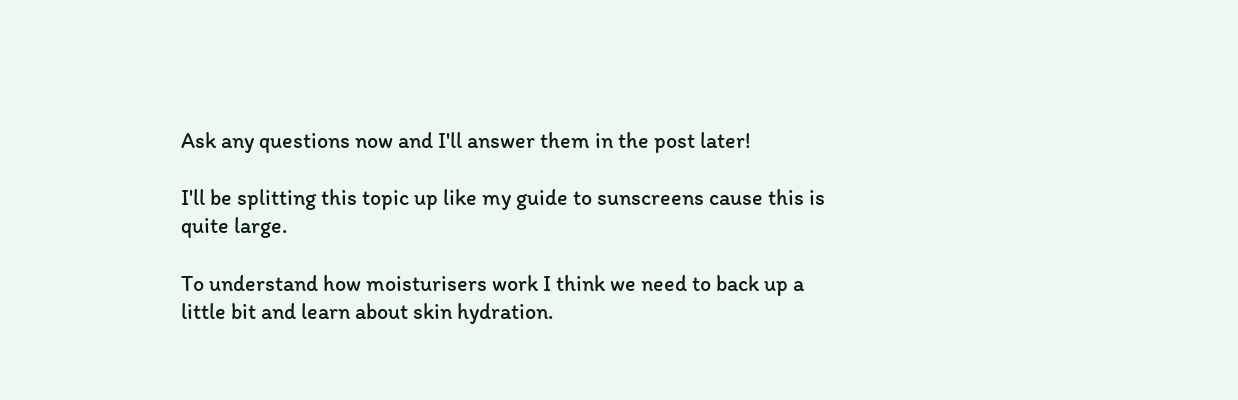Ask any questions now and I'll answer them in the post later!

I'll be splitting this topic up like my guide to sunscreens cause this is quite large.

To understand how moisturisers work I think we need to back up a little bit and learn about skin hydration.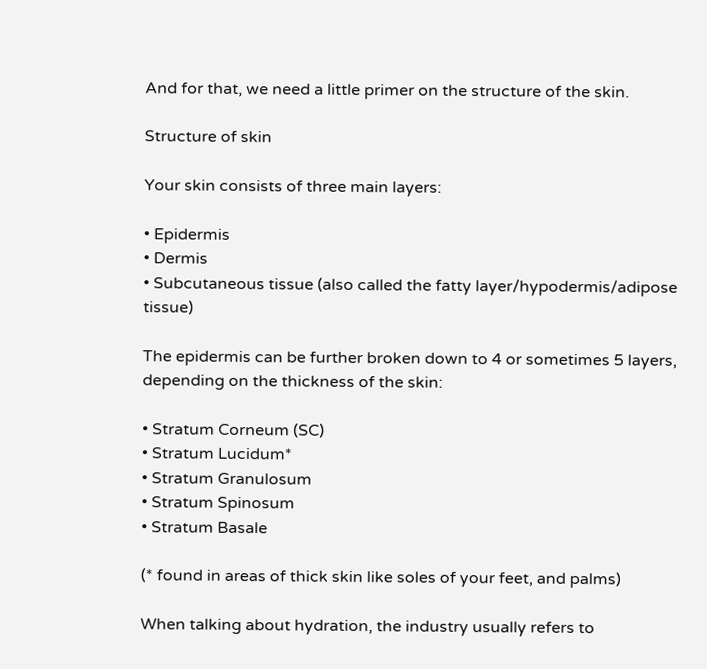And for that, we need a little primer on the structure of the skin.

Structure of skin

Your skin consists of three main layers:

• Epidermis
• Dermis
• Subcutaneous tissue (also called the fatty layer/hypodermis/adipose tissue)

The epidermis can be further broken down to 4 or sometimes 5 layers, depending on the thickness of the skin:

• Stratum Corneum (SC)
• Stratum Lucidum*
• Stratum Granulosum
• Stratum Spinosum
• Stratum Basale

(* found in areas of thick skin like soles of your feet, and palms)

When talking about hydration, the industry usually refers to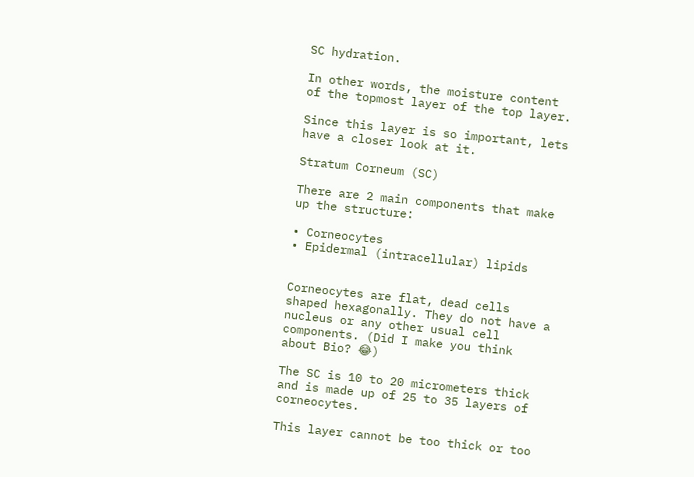SC hydration.

In other words, the moisture content of the topmost layer of the top layer.

Since this layer is so important, lets have a closer look at it.

Stratum Corneum (SC)

There are 2 main components that make up the structure:

• Corneocytes
• Epidermal (intracellular) lipids


Corneocytes are flat, dead cells shaped hexagonally. They do not have a nucleus or any other usual cell components. (Did I make you think about Bio? 😂)

The SC is 10 to 20 micrometers thick and is made up of 25 to 35 layers of corneocytes.

This layer cannot be too thick or too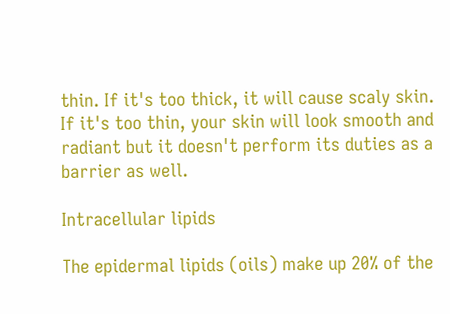thin. If it's too thick, it will cause scaly skin. If it's too thin, your skin will look smooth and radiant but it doesn't perform its duties as a barrier as well.

Intracellular lipids

The epidermal lipids (oils) make up 20% of the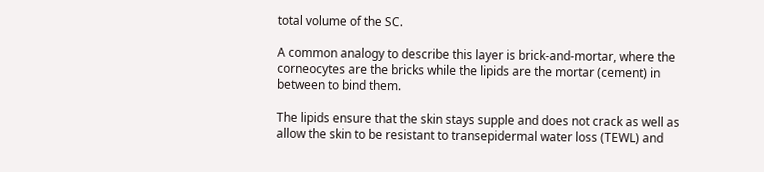total volume of the SC.

A common analogy to describe this layer is brick-and-mortar, where the corneocytes are the bricks while the lipids are the mortar (cement) in between to bind them.

The lipids ensure that the skin stays supple and does not crack as well as allow the skin to be resistant to transepidermal water loss (TEWL) and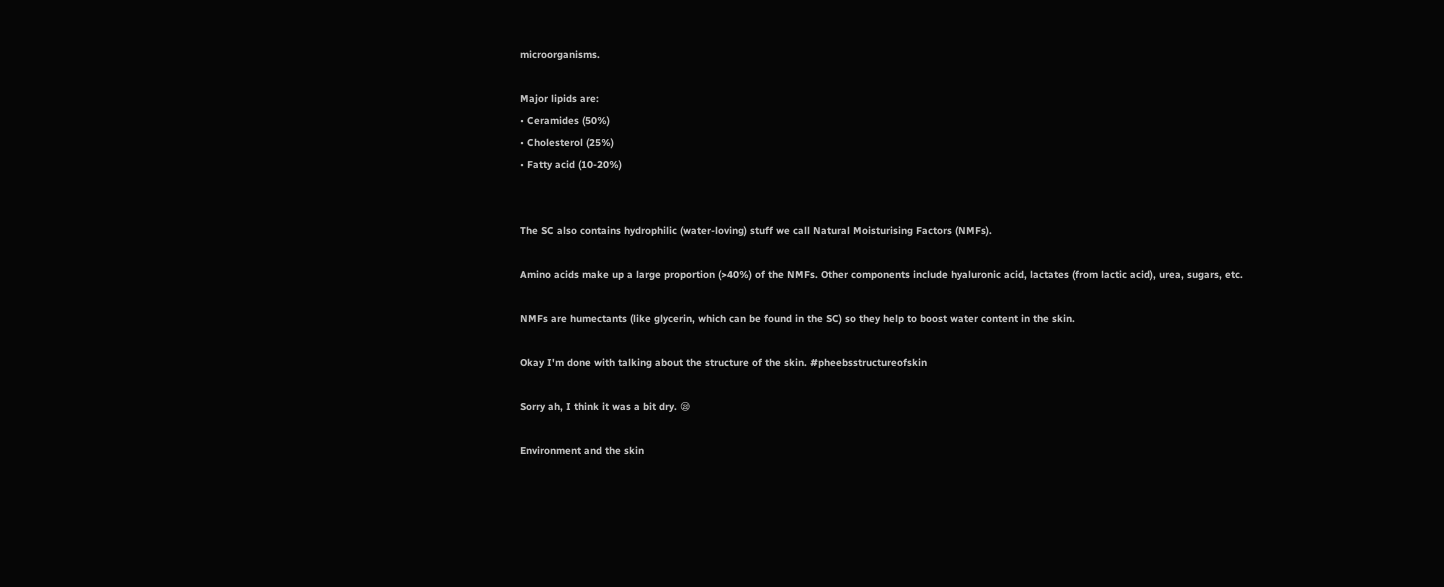microorganisms.

Major lipids are:
• Ceramides (50%)
• Cholesterol (25%)
• Fatty acid (10-20%)


The SC also contains hydrophilic (water-loving) stuff we call Natural Moisturising Factors (NMFs).

Amino acids make up a large proportion (>40%) of the NMFs. Other components include hyaluronic acid, lactates (from lactic acid), urea, sugars, etc.

NMFs are humectants (like glycerin, which can be found in the SC) so they help to boost water content in the skin.

Okay I'm done with talking about the structure of the skin. #pheebsstructureofskin

Sorry ah, I think it was a bit dry. 😪

Environment and the skin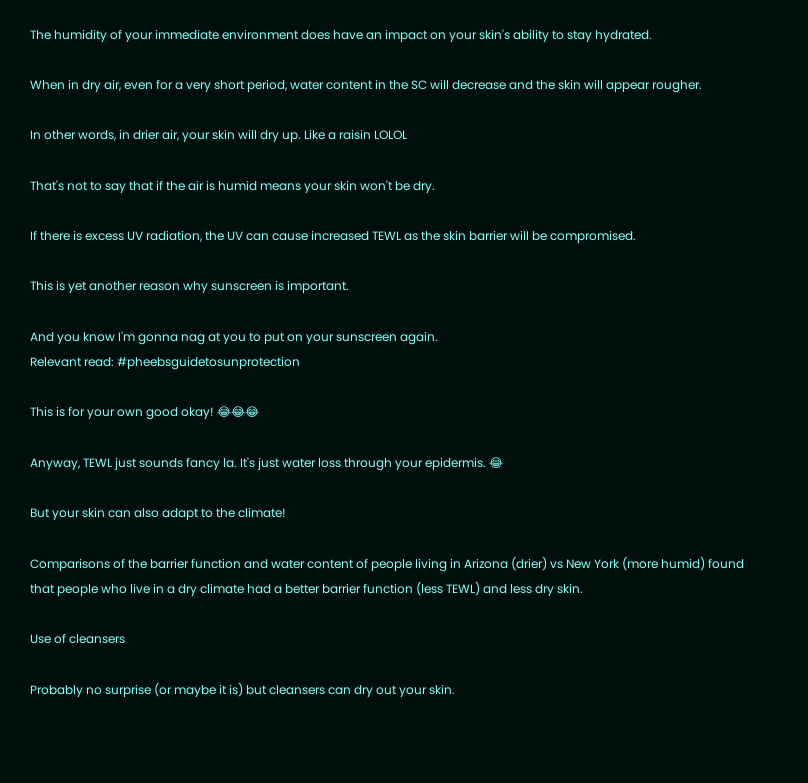The humidity of your immediate environment does have an impact on your skin's ability to stay hydrated.

When in dry air, even for a very short period, water content in the SC will decrease and the skin will appear rougher.

In other words, in drier air, your skin will dry up. Like a raisin LOLOL

That's not to say that if the air is humid means your skin won't be dry.

If there is excess UV radiation, the UV can cause increased TEWL as the skin barrier will be compromised.

This is yet another reason why sunscreen is important.

And you know I'm gonna nag at you to put on your sunscreen again.
Relevant read: #pheebsguidetosunprotection

This is for your own good okay! 😂😂😂

Anyway, TEWL just sounds fancy la. It's just water loss through your epidermis. 😂

But your skin can also adapt to the climate!

Comparisons of the barrier function and water content of people living in Arizona (drier) vs New York (more humid) found that people who live in a dry climate had a better barrier function (less TEWL) and less dry skin.

Use of cleansers

Probably no surprise (or maybe it is) but cleansers can dry out your skin.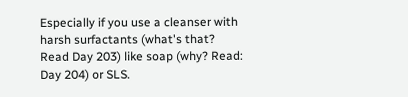Especially if you use a cleanser with harsh surfactants (what's that? Read Day 203) like soap (why? Read: Day 204) or SLS.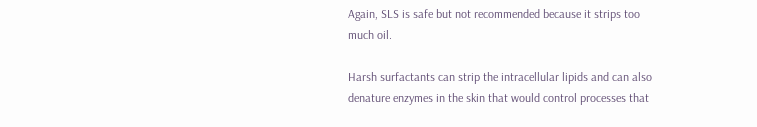Again, SLS is safe but not recommended because it strips too much oil.

Harsh surfactants can strip the intracellular lipids and can also denature enzymes in the skin that would control processes that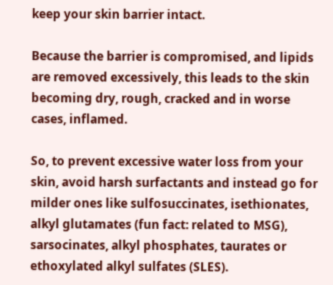keep your skin barrier intact.

Because the barrier is compromised, and lipids are removed excessively, this leads to the skin becoming dry, rough, cracked and in worse cases, inflamed.

So, to prevent excessive water loss from your skin, avoid harsh surfactants and instead go for milder ones like sulfosuccinates, isethionates, alkyl glutamates (fun fact: related to MSG), sarsocinates, alkyl phosphates, taurates or ethoxylated alkyl sulfates (SLES).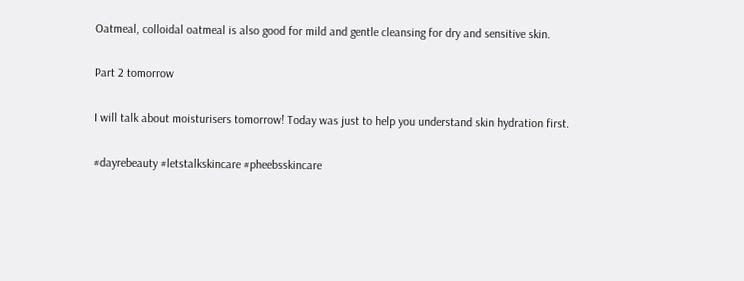Oatmeal, colloidal oatmeal is also good for mild and gentle cleansing for dry and sensitive skin.

Part 2 tomorrow

I will talk about moisturisers tomorrow! Today was just to help you understand skin hydration first.

#dayrebeauty #letstalkskincare #pheebsskincare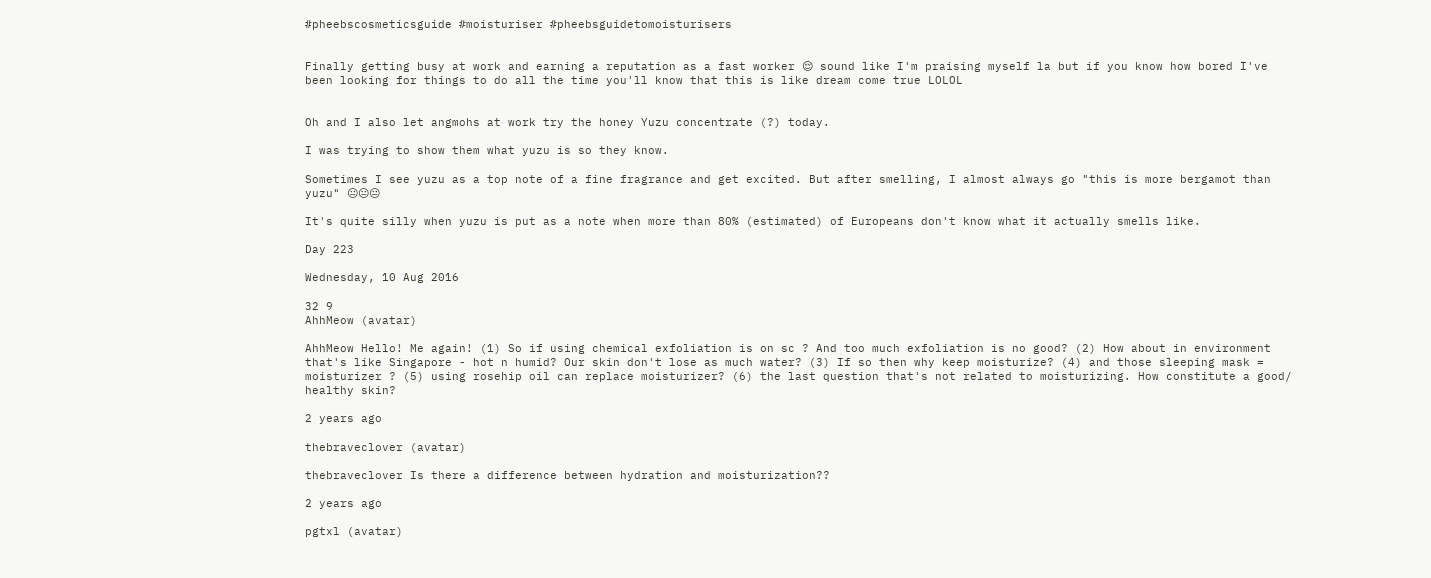#pheebscosmeticsguide #moisturiser #pheebsguidetomoisturisers


Finally getting busy at work and earning a reputation as a fast worker 😌 sound like I'm praising myself la but if you know how bored I've been looking for things to do all the time you'll know that this is like dream come true LOLOL


Oh and I also let angmohs at work try the honey Yuzu concentrate (?) today.

I was trying to show them what yuzu is so they know.

Sometimes I see yuzu as a top note of a fine fragrance and get excited. But after smelling, I almost always go "this is more bergamot than yuzu" 😐😐😐

It's quite silly when yuzu is put as a note when more than 80% (estimated) of Europeans don't know what it actually smells like.

Day 223

Wednesday, 10 Aug 2016

32 9
AhhMeow (avatar)

AhhMeow Hello! Me again! (1) So if using chemical exfoliation is on sc ? And too much exfoliation is no good? (2) How about in environment that's like Singapore - hot n humid? Our skin don't lose as much water? (3) If so then why keep moisturize? (4) and those sleeping mask = moisturizer ? (5) using rosehip oil can replace moisturizer? (6) the last question that's not related to moisturizing. How constitute a good/ healthy skin?

2 years ago

thebraveclover (avatar)

thebraveclover Is there a difference between hydration and moisturization??

2 years ago

pgtxl (avatar)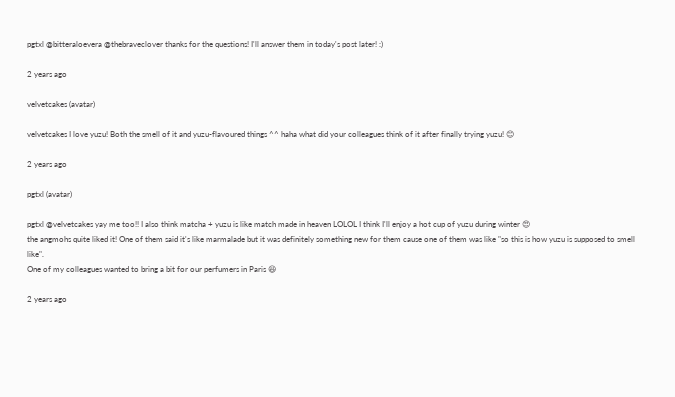pgtxl @bitteraloevera @thebraveclover thanks for the questions! I'll answer them in today's post later! :)

2 years ago

velvetcakes (avatar)

velvetcakes I love yuzu! Both the smell of it and yuzu-flavoured things ^^ haha what did your colleagues think of it after finally trying yuzu! 😊

2 years ago

pgtxl (avatar)

pgtxl @velvetcakes yay me too!! I also think matcha + yuzu is like match made in heaven LOLOL I think I'll enjoy a hot cup of yuzu during winter 😍
the angmohs quite liked it! One of them said it's like marmalade but it was definitely something new for them cause one of them was like "so this is how yuzu is supposed to smell like".
One of my colleagues wanted to bring a bit for our perfumers in Paris 😆

2 years ago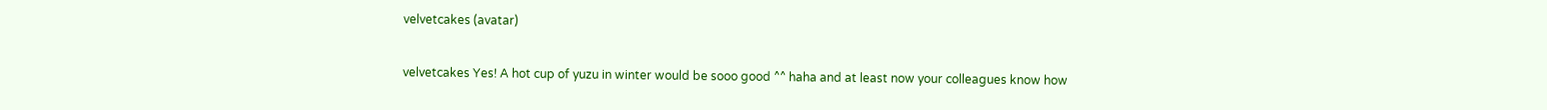velvetcakes (avatar)

velvetcakes Yes! A hot cup of yuzu in winter would be sooo good ^^ haha and at least now your colleagues know how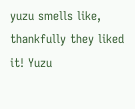yuzu smells like, thankfully they liked it! Yuzu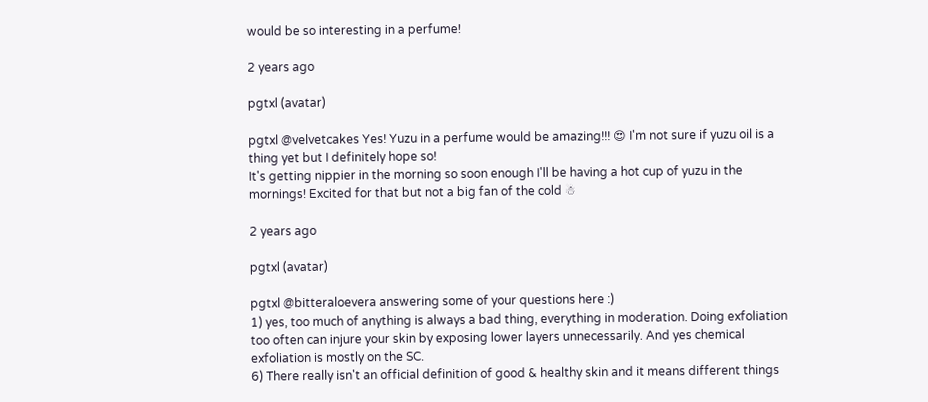would be so interesting in a perfume!

2 years ago

pgtxl (avatar)

pgtxl @velvetcakes Yes! Yuzu in a perfume would be amazing!!! 😍 I'm not sure if yuzu oil is a thing yet but I definitely hope so!
It's getting nippier in the morning so soon enough I'll be having a hot cup of yuzu in the mornings! Excited for that but not a big fan of the cold ☃

2 years ago

pgtxl (avatar)

pgtxl @bitteraloevera answering some of your questions here :)
1) yes, too much of anything is always a bad thing, everything in moderation. Doing exfoliation too often can injure your skin by exposing lower layers unnecessarily. And yes chemical exfoliation is mostly on the SC.
6) There really isn't an official definition of good & healthy skin and it means different things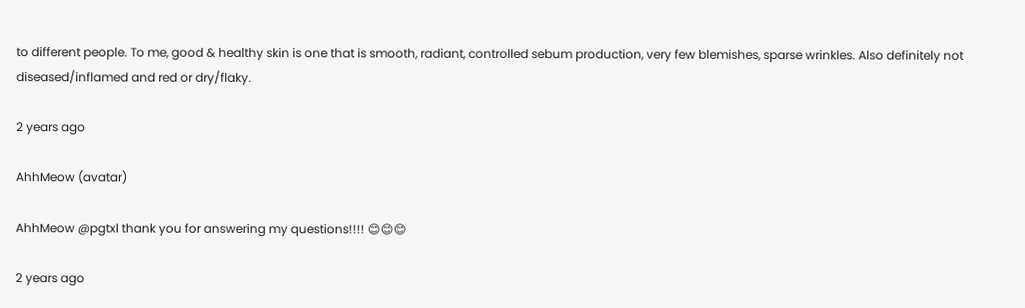to different people. To me, good & healthy skin is one that is smooth, radiant, controlled sebum production, very few blemishes, sparse wrinkles. Also definitely not diseased/inflamed and red or dry/flaky.

2 years ago

AhhMeow (avatar)

AhhMeow @pgtxl thank you for answering my questions!!!! 😊😊😊

2 years ago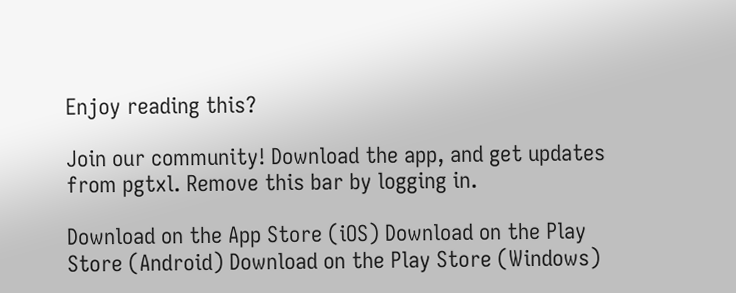Enjoy reading this?

Join our community! Download the app, and get updates from pgtxl. Remove this bar by logging in.

Download on the App Store (iOS) Download on the Play Store (Android) Download on the Play Store (Windows)